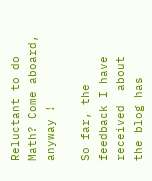Reluctant to do Math? Come aboard, anyway !

So far, the feedback I have received  about the blog has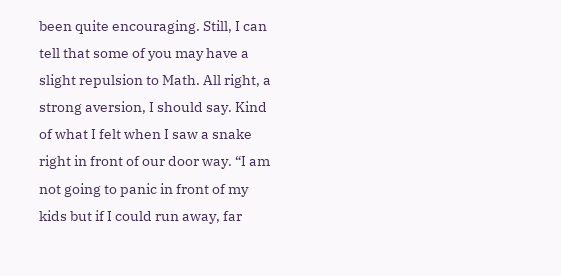been quite encouraging. Still, I can tell that some of you may have a slight repulsion to Math. All right, a strong aversion, I should say. Kind of what I felt when I saw a snake right in front of our door way. “I am not going to panic in front of my kids but if I could run away, far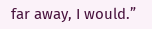far away, I would.”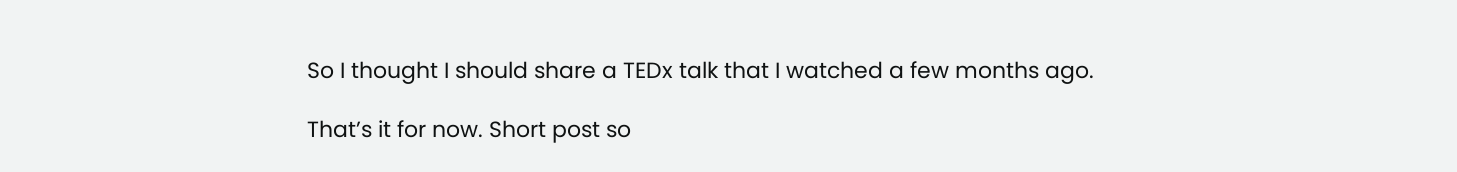So I thought I should share a TEDx talk that I watched a few months ago.

That’s it for now. Short post so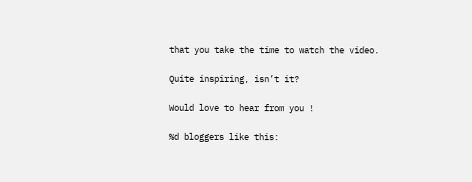that you take the time to watch the video.

Quite inspiring, isn’t it?

Would love to hear from you !

%d bloggers like this: